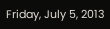Friday, July 5, 2013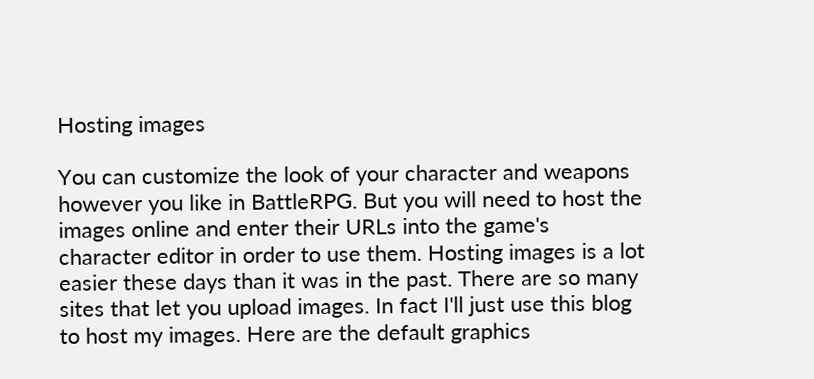Hosting images

You can customize the look of your character and weapons however you like in BattleRPG. But you will need to host the images online and enter their URLs into the game's character editor in order to use them. Hosting images is a lot easier these days than it was in the past. There are so many sites that let you upload images. In fact I'll just use this blog to host my images. Here are the default graphics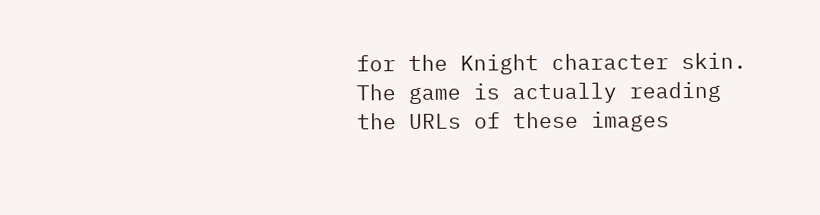for the Knight character skin. The game is actually reading the URLs of these images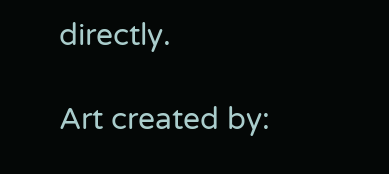directly.

Art created by: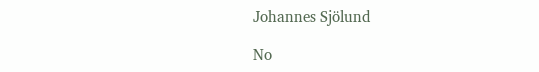Johannes Sjölund

No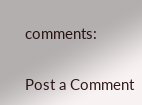comments:

Post a Comment